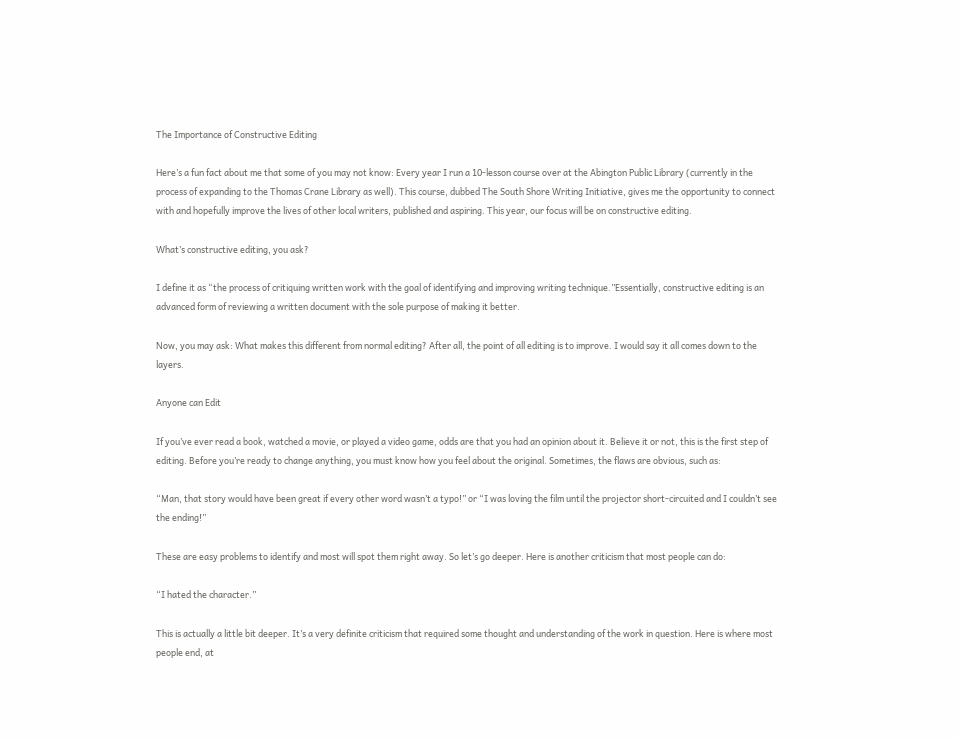The Importance of Constructive Editing

Here’s a fun fact about me that some of you may not know: Every year I run a 10-lesson course over at the Abington Public Library (currently in the process of expanding to the Thomas Crane Library as well). This course, dubbed The South Shore Writing Initiative, gives me the opportunity to connect with and hopefully improve the lives of other local writers, published and aspiring. This year, our focus will be on constructive editing.

What’s constructive editing, you ask?

I define it as “the process of critiquing written work with the goal of identifying and improving writing technique.”Essentially, constructive editing is an advanced form of reviewing a written document with the sole purpose of making it better.

Now, you may ask: What makes this different from normal editing? After all, the point of all editing is to improve. I would say it all comes down to the layers.

Anyone can Edit

If you’ve ever read a book, watched a movie, or played a video game, odds are that you had an opinion about it. Believe it or not, this is the first step of editing. Before you’re ready to change anything, you must know how you feel about the original. Sometimes, the flaws are obvious, such as:

“Man, that story would have been great if every other word wasn’t a typo!” or “I was loving the film until the projector short-circuited and I couldn’t see the ending!”

These are easy problems to identify and most will spot them right away. So let’s go deeper. Here is another criticism that most people can do:

“I hated the character.”

This is actually a little bit deeper. It’s a very definite criticism that required some thought and understanding of the work in question. Here is where most people end, at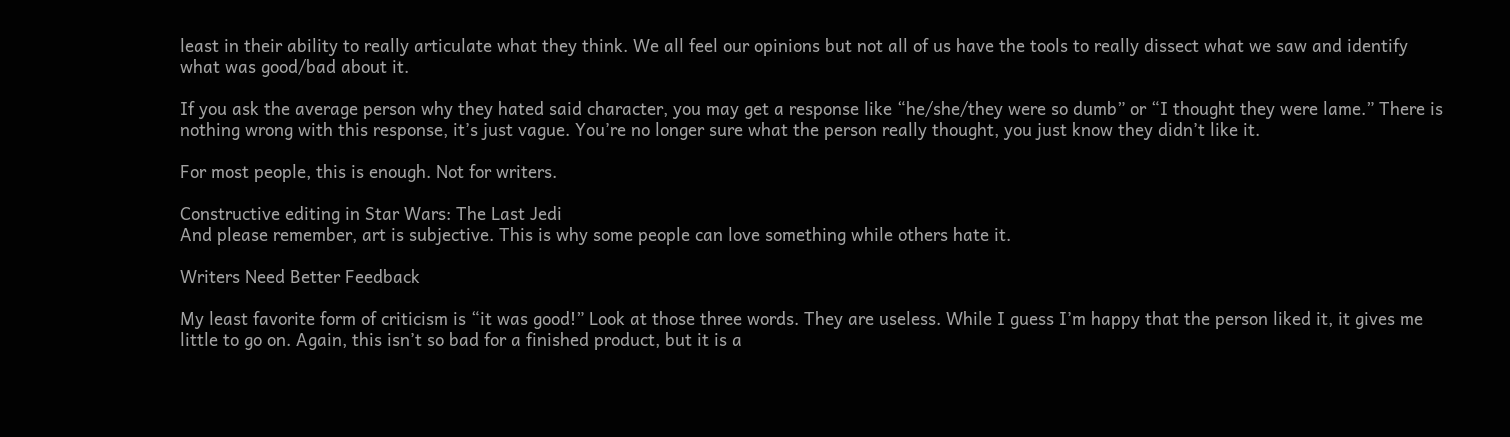least in their ability to really articulate what they think. We all feel our opinions but not all of us have the tools to really dissect what we saw and identify what was good/bad about it.

If you ask the average person why they hated said character, you may get a response like “he/she/they were so dumb” or “I thought they were lame.” There is nothing wrong with this response, it’s just vague. You’re no longer sure what the person really thought, you just know they didn’t like it.

For most people, this is enough. Not for writers.

Constructive editing in Star Wars: The Last Jedi
And please remember, art is subjective. This is why some people can love something while others hate it.

Writers Need Better Feedback

My least favorite form of criticism is “it was good!” Look at those three words. They are useless. While I guess I’m happy that the person liked it, it gives me little to go on. Again, this isn’t so bad for a finished product, but it is a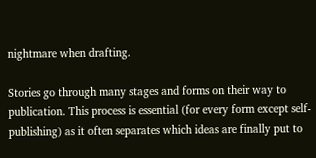nightmare when drafting.

Stories go through many stages and forms on their way to publication. This process is essential (for every form except self-publishing) as it often separates which ideas are finally put to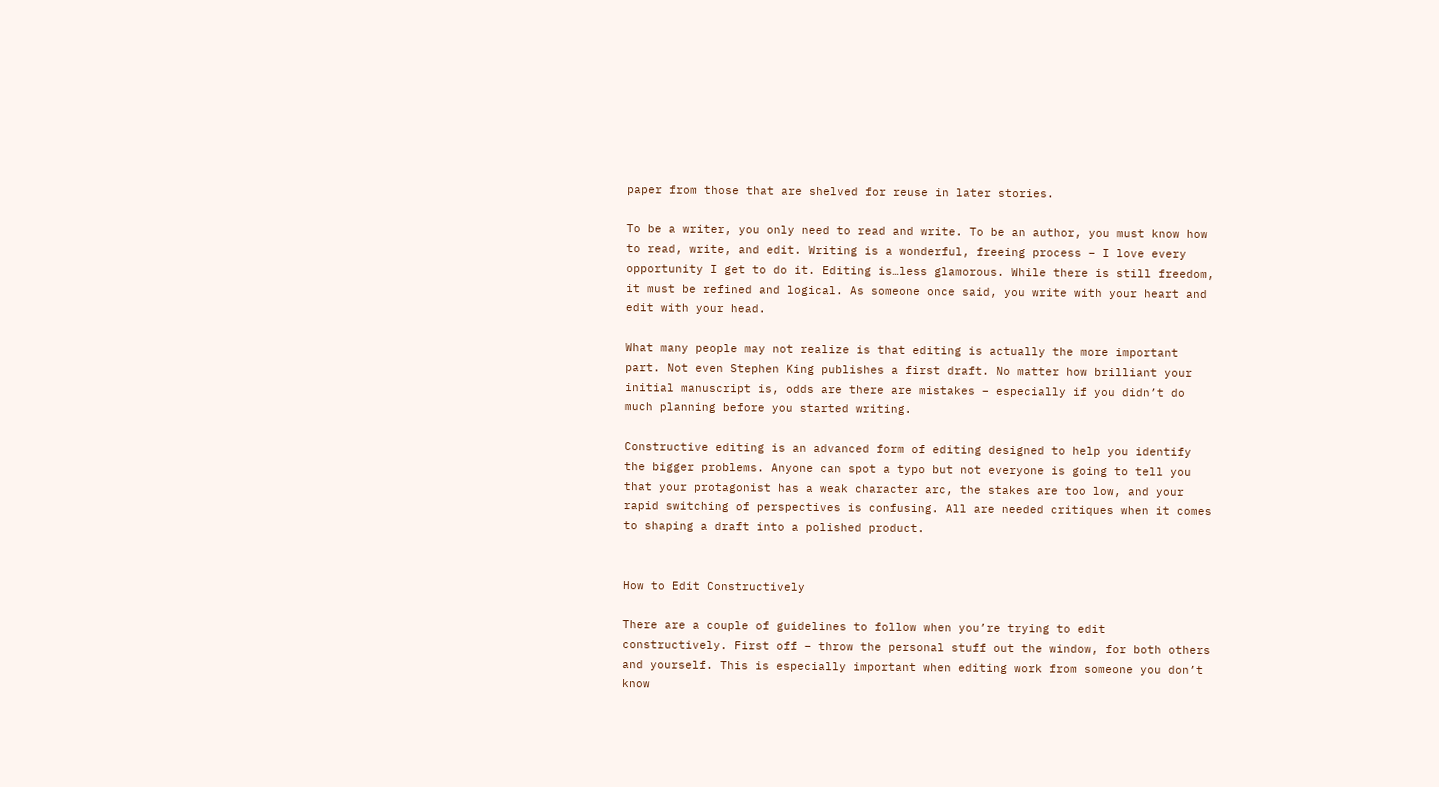paper from those that are shelved for reuse in later stories.

To be a writer, you only need to read and write. To be an author, you must know how to read, write, and edit. Writing is a wonderful, freeing process – I love every opportunity I get to do it. Editing is…less glamorous. While there is still freedom, it must be refined and logical. As someone once said, you write with your heart and edit with your head.

What many people may not realize is that editing is actually the more important part. Not even Stephen King publishes a first draft. No matter how brilliant your initial manuscript is, odds are there are mistakes – especially if you didn’t do much planning before you started writing.

Constructive editing is an advanced form of editing designed to help you identify the bigger problems. Anyone can spot a typo but not everyone is going to tell you that your protagonist has a weak character arc, the stakes are too low, and your rapid switching of perspectives is confusing. All are needed critiques when it comes to shaping a draft into a polished product.


How to Edit Constructively

There are a couple of guidelines to follow when you’re trying to edit constructively. First off – throw the personal stuff out the window, for both others and yourself. This is especially important when editing work from someone you don’t know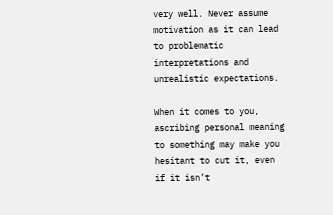very well. Never assume motivation as it can lead to problematic interpretations and unrealistic expectations.

When it comes to you, ascribing personal meaning to something may make you hesitant to cut it, even if it isn’t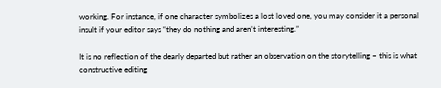working. For instance, if one character symbolizes a lost loved one, you may consider it a personal insult if your editor says “they do nothing and aren’t interesting.”

It is no reflection of the dearly departed but rather an observation on the storytelling – this is what constructive editing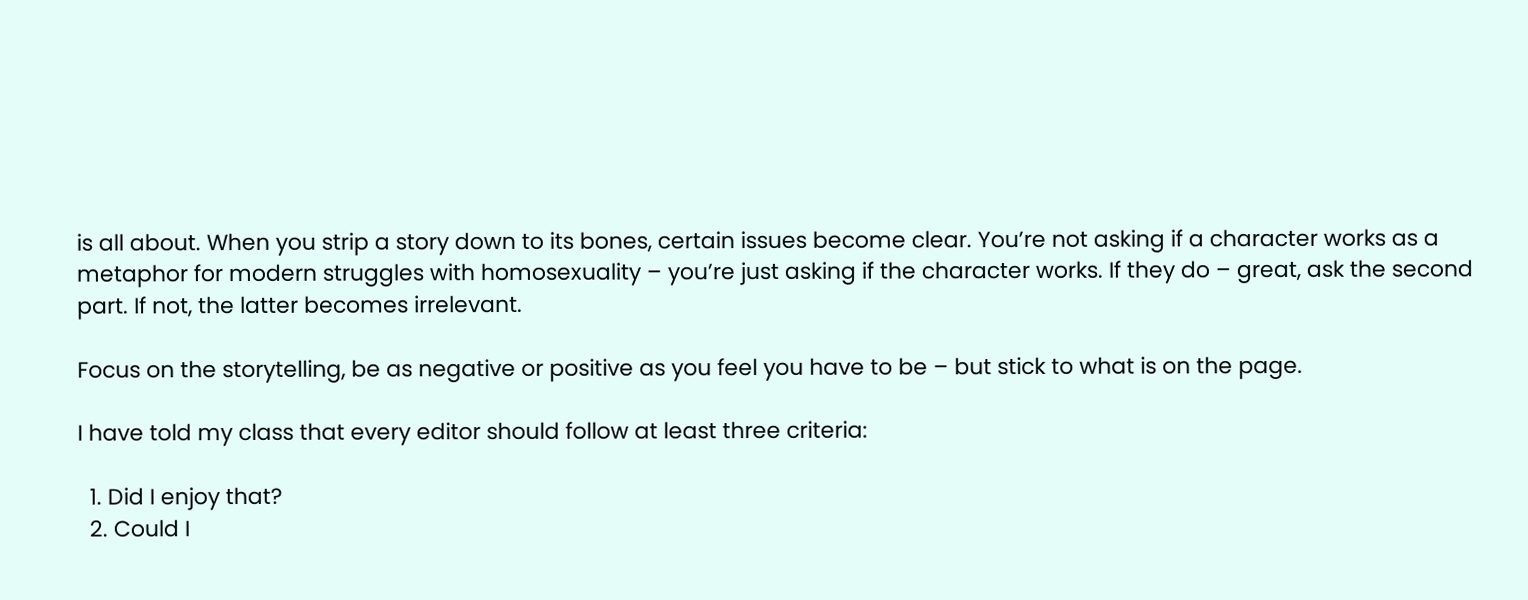is all about. When you strip a story down to its bones, certain issues become clear. You’re not asking if a character works as a metaphor for modern struggles with homosexuality – you’re just asking if the character works. If they do – great, ask the second part. If not, the latter becomes irrelevant.

Focus on the storytelling, be as negative or positive as you feel you have to be – but stick to what is on the page.

I have told my class that every editor should follow at least three criteria:

  1. Did I enjoy that?
  2. Could I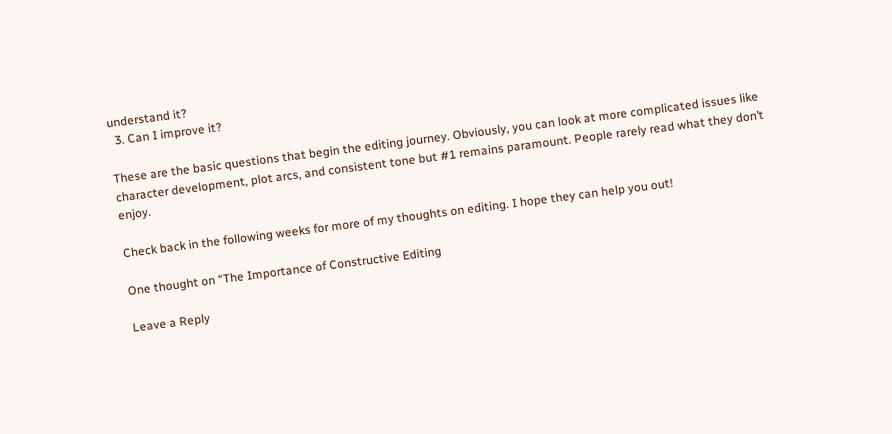understand it?
  3. Can I improve it?

These are the basic questions that begin the editing journey. Obviously, you can look at more complicated issues like character development, plot arcs, and consistent tone but #1 remains paramount. People rarely read what they don’t enjoy.

Check back in the following weeks for more of my thoughts on editing. I hope they can help you out!

One thought on “The Importance of Constructive Editing

Leave a Reply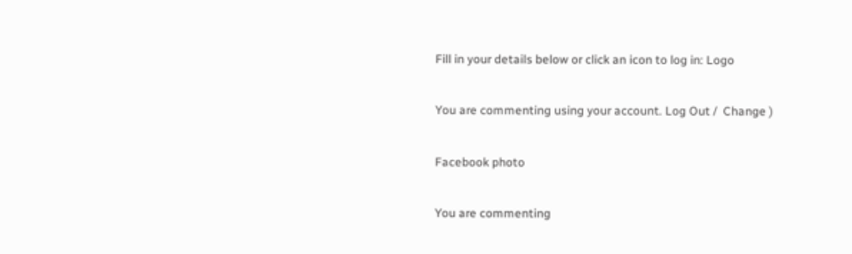Fill in your details below or click an icon to log in: Logo

You are commenting using your account. Log Out /  Change )

Facebook photo

You are commenting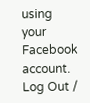using your Facebook account. Log Out /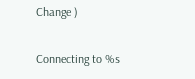Change )

Connecting to %s